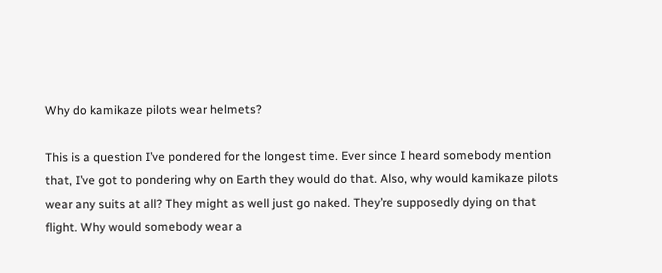Why do kamikaze pilots wear helmets?

This is a question I’ve pondered for the longest time. Ever since I heard somebody mention that, I’ve got to pondering why on Earth they would do that. Also, why would kamikaze pilots wear any suits at all? They might as well just go naked. They’re supposedly dying on that flight. Why would somebody wear a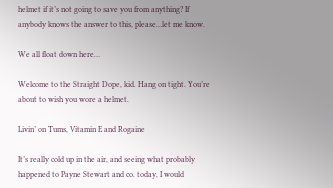helmet if it’s not going to save you from anything? If anybody knows the answer to this, please…let me know.

We all float down here…

Welcome to the Straight Dope, kid. Hang on tight. You’re about to wish you wore a helmet.

Livin’ on Tums, Vitamin E and Rogaine

It’s really cold up in the air, and seeing what probably happened to Payne Stewart and co. today, I would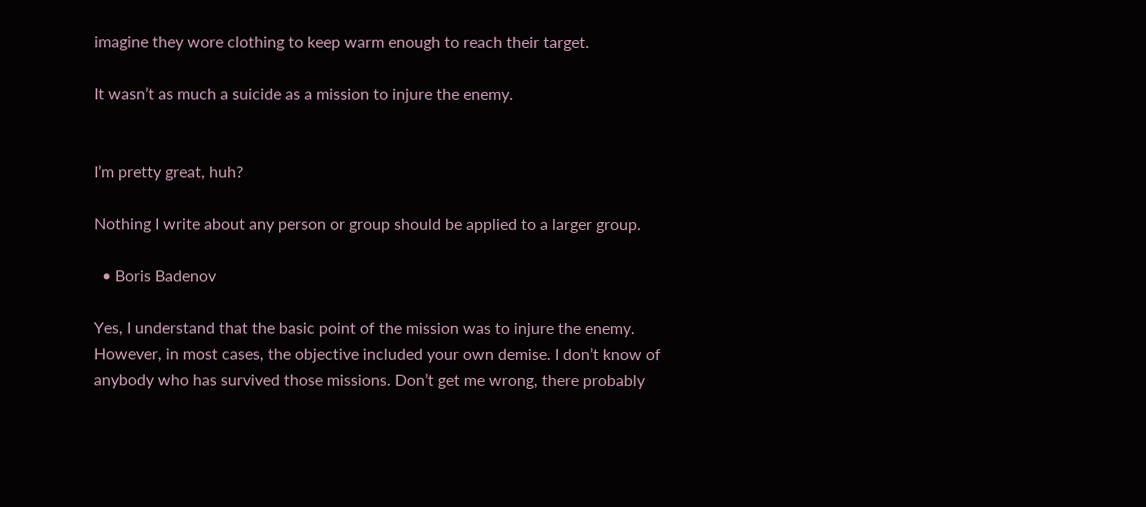imagine they wore clothing to keep warm enough to reach their target.

It wasn’t as much a suicide as a mission to injure the enemy.


I’m pretty great, huh?

Nothing I write about any person or group should be applied to a larger group.

  • Boris Badenov

Yes, I understand that the basic point of the mission was to injure the enemy. However, in most cases, the objective included your own demise. I don’t know of anybody who has survived those missions. Don’t get me wrong, there probably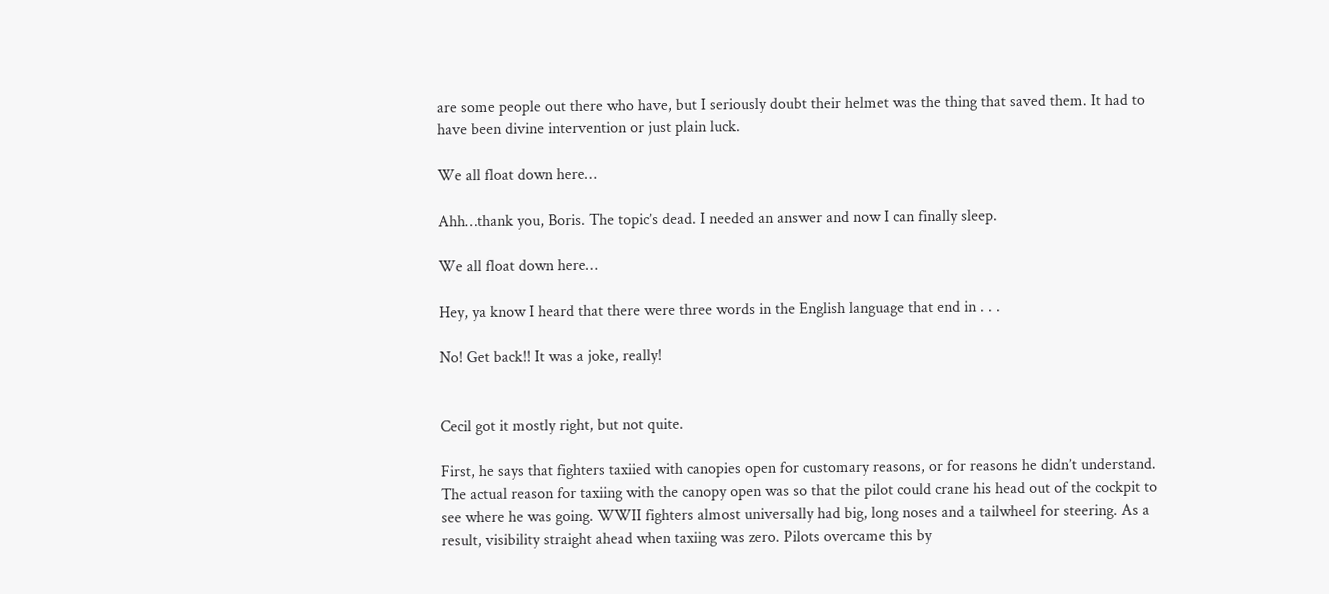are some people out there who have, but I seriously doubt their helmet was the thing that saved them. It had to have been divine intervention or just plain luck.

We all float down here…

Ahh…thank you, Boris. The topic’s dead. I needed an answer and now I can finally sleep.

We all float down here…

Hey, ya know I heard that there were three words in the English language that end in . . .

No! Get back!! It was a joke, really!


Cecil got it mostly right, but not quite.

First, he says that fighters taxiied with canopies open for customary reasons, or for reasons he didn’t understand. The actual reason for taxiing with the canopy open was so that the pilot could crane his head out of the cockpit to see where he was going. WWII fighters almost universally had big, long noses and a tailwheel for steering. As a result, visibility straight ahead when taxiing was zero. Pilots overcame this by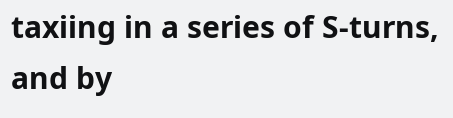taxiing in a series of S-turns, and by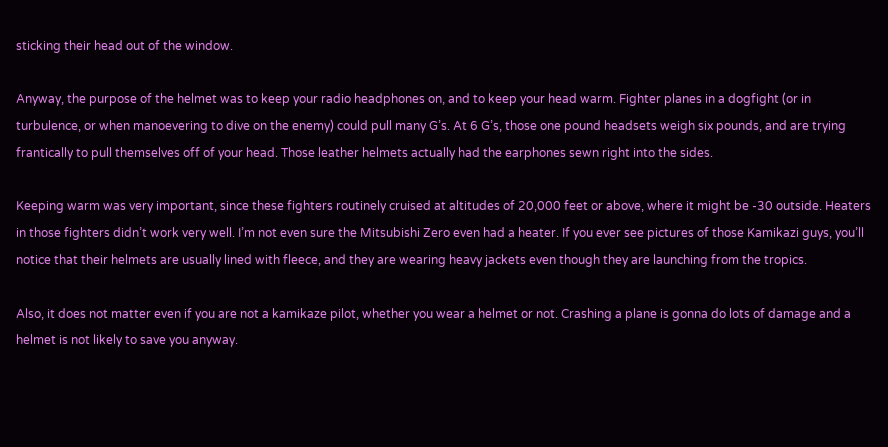sticking their head out of the window.

Anyway, the purpose of the helmet was to keep your radio headphones on, and to keep your head warm. Fighter planes in a dogfight (or in turbulence, or when manoevering to dive on the enemy) could pull many G’s. At 6 G’s, those one pound headsets weigh six pounds, and are trying frantically to pull themselves off of your head. Those leather helmets actually had the earphones sewn right into the sides.

Keeping warm was very important, since these fighters routinely cruised at altitudes of 20,000 feet or above, where it might be -30 outside. Heaters in those fighters didn’t work very well. I’m not even sure the Mitsubishi Zero even had a heater. If you ever see pictures of those Kamikazi guys, you’ll notice that their helmets are usually lined with fleece, and they are wearing heavy jackets even though they are launching from the tropics.

Also, it does not matter even if you are not a kamikaze pilot, whether you wear a helmet or not. Crashing a plane is gonna do lots of damage and a helmet is not likely to save you anyway.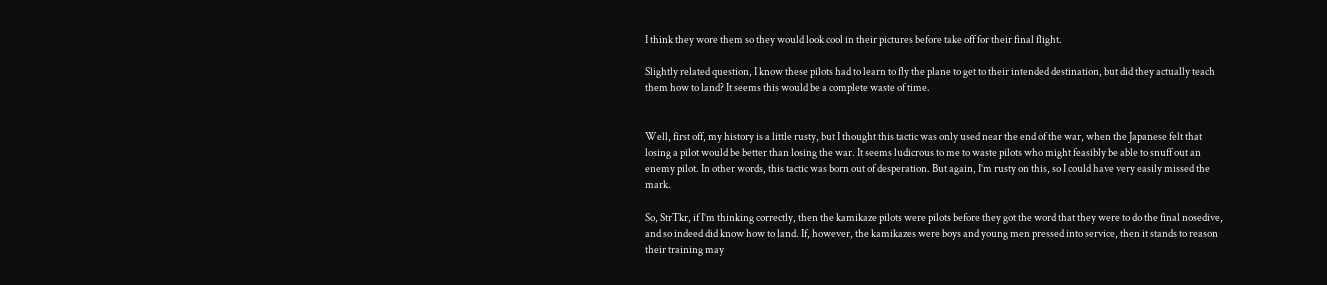I think they wore them so they would look cool in their pictures before take off for their final flight.

Slightly related question, I know these pilots had to learn to fly the plane to get to their intended destination, but did they actually teach them how to land? It seems this would be a complete waste of time.


Well, first off, my history is a little rusty, but I thought this tactic was only used near the end of the war, when the Japanese felt that losing a pilot would be better than losing the war. It seems ludicrous to me to waste pilots who might feasibly be able to snuff out an enemy pilot. In other words, this tactic was born out of desperation. But again, I’m rusty on this, so I could have very easily missed the mark.

So, StrTkr, if I’m thinking correctly, then the kamikaze pilots were pilots before they got the word that they were to do the final nosedive, and so indeed did know how to land. If, however, the kamikazes were boys and young men pressed into service, then it stands to reason their training may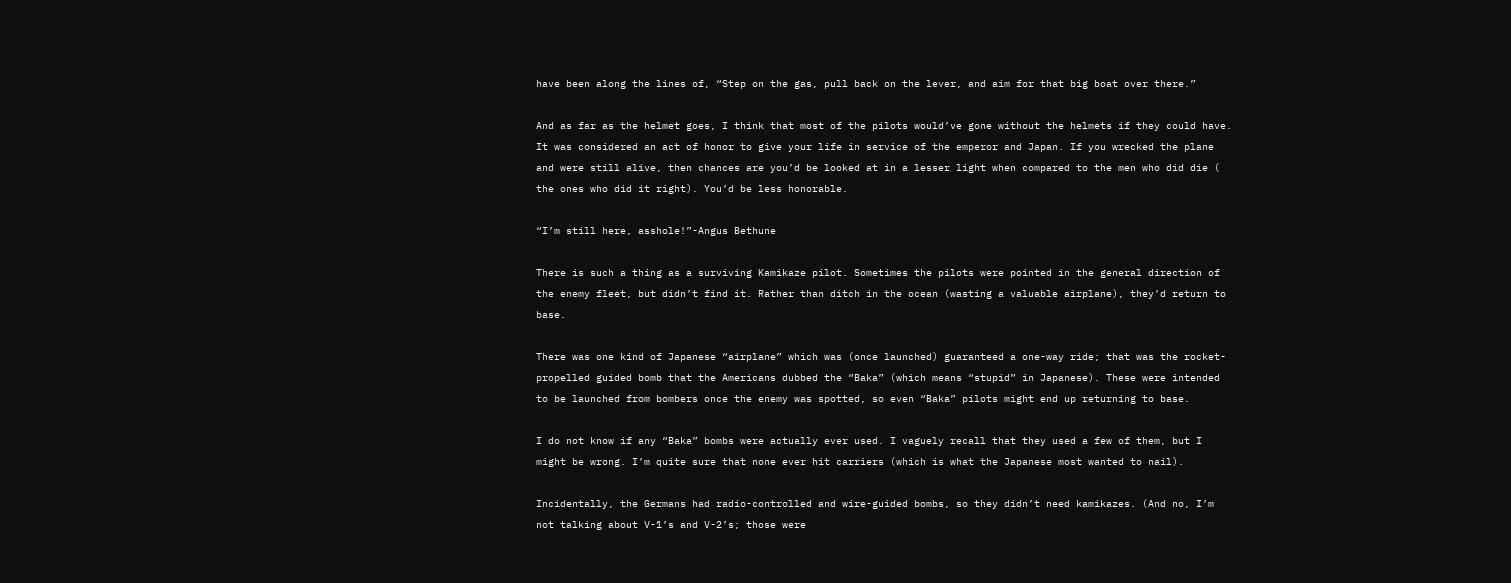have been along the lines of, “Step on the gas, pull back on the lever, and aim for that big boat over there.”

And as far as the helmet goes, I think that most of the pilots would’ve gone without the helmets if they could have. It was considered an act of honor to give your life in service of the emperor and Japan. If you wrecked the plane and were still alive, then chances are you’d be looked at in a lesser light when compared to the men who did die ( the ones who did it right). You’d be less honorable.

“I’m still here, asshole!”-Angus Bethune

There is such a thing as a surviving Kamikaze pilot. Sometimes the pilots were pointed in the general direction of the enemy fleet, but didn’t find it. Rather than ditch in the ocean (wasting a valuable airplane), they’d return to base.

There was one kind of Japanese “airplane” which was (once launched) guaranteed a one-way ride; that was the rocket-propelled guided bomb that the Americans dubbed the “Baka” (which means “stupid” in Japanese). These were intended to be launched from bombers once the enemy was spotted, so even “Baka” pilots might end up returning to base.

I do not know if any “Baka” bombs were actually ever used. I vaguely recall that they used a few of them, but I might be wrong. I’m quite sure that none ever hit carriers (which is what the Japanese most wanted to nail).

Incidentally, the Germans had radio-controlled and wire-guided bombs, so they didn’t need kamikazes. (And no, I’m not talking about V-1’s and V-2’s; those were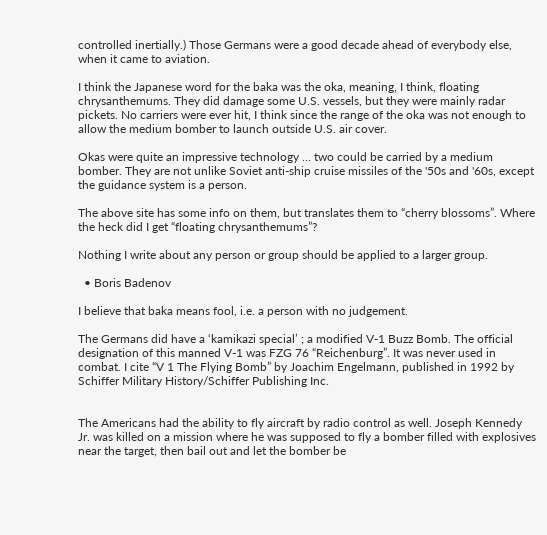controlled inertially.) Those Germans were a good decade ahead of everybody else, when it came to aviation.

I think the Japanese word for the baka was the oka, meaning, I think, floating chrysanthemums. They did damage some U.S. vessels, but they were mainly radar pickets. No carriers were ever hit, I think since the range of the oka was not enough to allow the medium bomber to launch outside U.S. air cover.

Okas were quite an impressive technology … two could be carried by a medium bomber. They are not unlike Soviet anti-ship cruise missiles of the '50s and '60s, except the guidance system is a person.

The above site has some info on them, but translates them to “cherry blossoms”. Where the heck did I get “floating chrysanthemums”?

Nothing I write about any person or group should be applied to a larger group.

  • Boris Badenov

I believe that baka means fool, i.e. a person with no judgement.

The Germans did have a ‘kamikazi special’ ; a modified V-1 Buzz Bomb. The official designation of this manned V-1 was FZG 76 “Reichenburg”. It was never used in combat. I cite “V 1 The Flying Bomb” by Joachim Engelmann, published in 1992 by Schiffer Military History/Schiffer Publishing Inc.


The Americans had the ability to fly aircraft by radio control as well. Joseph Kennedy Jr. was killed on a mission where he was supposed to fly a bomber filled with explosives near the target, then bail out and let the bomber be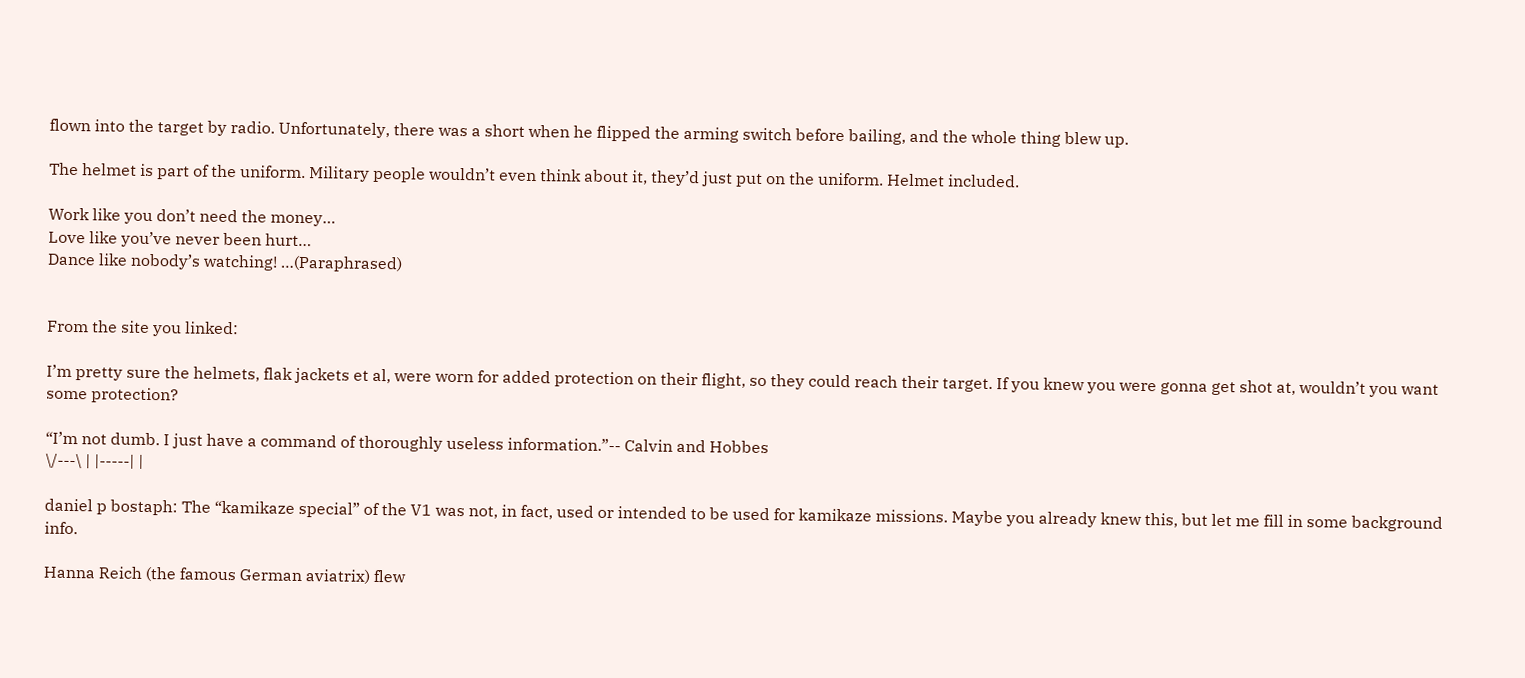flown into the target by radio. Unfortunately, there was a short when he flipped the arming switch before bailing, and the whole thing blew up.

The helmet is part of the uniform. Military people wouldn’t even think about it, they’d just put on the uniform. Helmet included.

Work like you don’t need the money…
Love like you’ve never been hurt…
Dance like nobody’s watching! …(Paraphrased)


From the site you linked:

I’m pretty sure the helmets, flak jackets et al, were worn for added protection on their flight, so they could reach their target. If you knew you were gonna get shot at, wouldn’t you want some protection?

“I’m not dumb. I just have a command of thoroughly useless information.”-- Calvin and Hobbes
\/---\ | |-----| |

daniel p bostaph: The “kamikaze special” of the V1 was not, in fact, used or intended to be used for kamikaze missions. Maybe you already knew this, but let me fill in some background info.

Hanna Reich (the famous German aviatrix) flew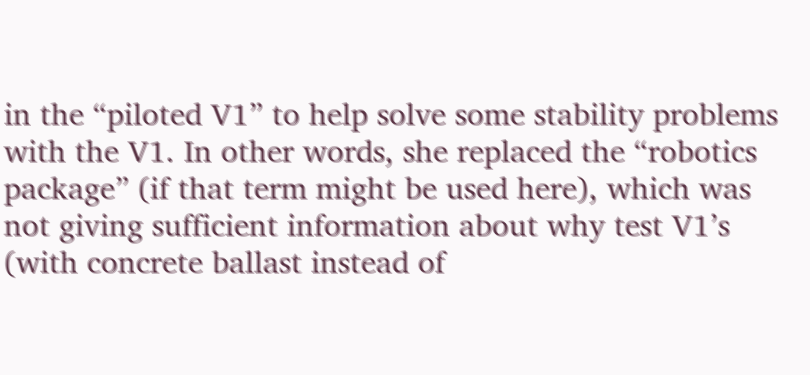in the “piloted V1” to help solve some stability problems with the V1. In other words, she replaced the “robotics package” (if that term might be used here), which was not giving sufficient information about why test V1’s (with concrete ballast instead of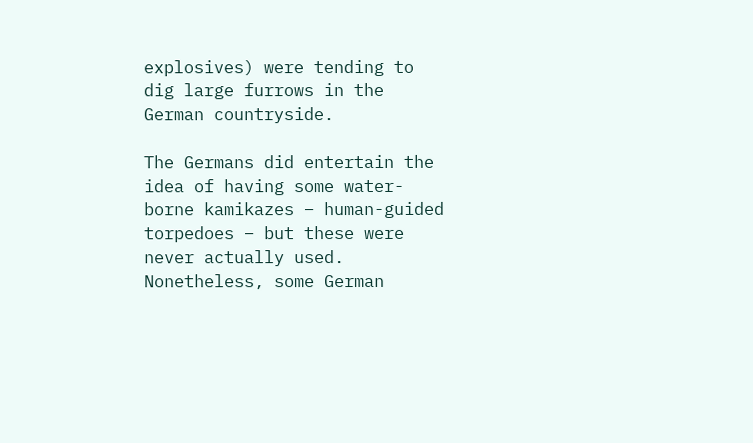explosives) were tending to dig large furrows in the German countryside.

The Germans did entertain the idea of having some water-borne kamikazes – human-guided torpedoes – but these were never actually used. Nonetheless, some German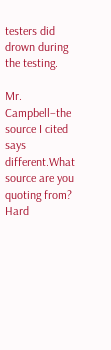testers did drown during the testing.

Mr. Campbell–the source I cited says different.What source are you quoting from?
Hard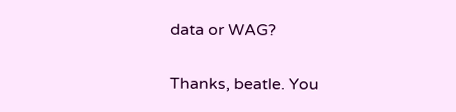data or WAG?

Thanks, beatle. You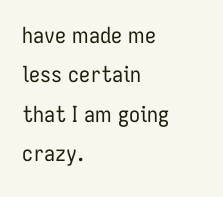have made me less certain that I am going crazy.